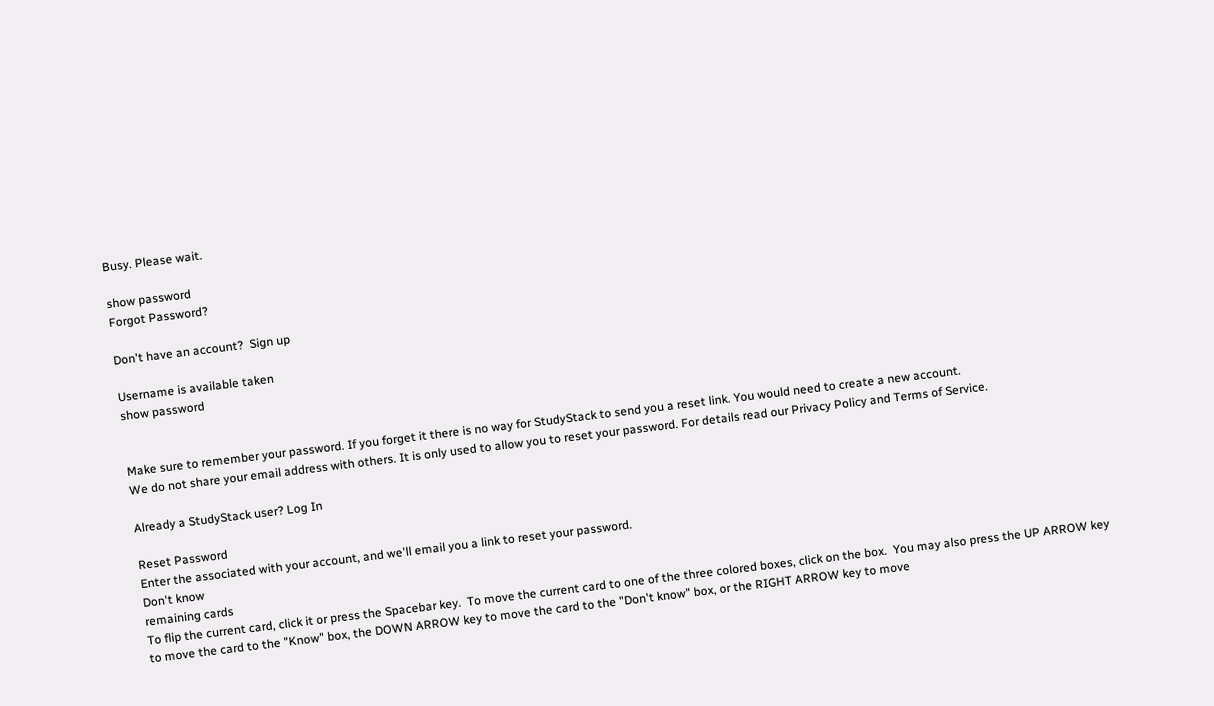Busy. Please wait.

show password
Forgot Password?

Don't have an account?  Sign up

Username is available taken
show password


Make sure to remember your password. If you forget it there is no way for StudyStack to send you a reset link. You would need to create a new account.
We do not share your email address with others. It is only used to allow you to reset your password. For details read our Privacy Policy and Terms of Service.

Already a StudyStack user? Log In

Reset Password
Enter the associated with your account, and we'll email you a link to reset your password.
Don't know
remaining cards
To flip the current card, click it or press the Spacebar key.  To move the current card to one of the three colored boxes, click on the box.  You may also press the UP ARROW key to move the card to the "Know" box, the DOWN ARROW key to move the card to the "Don't know" box, or the RIGHT ARROW key to move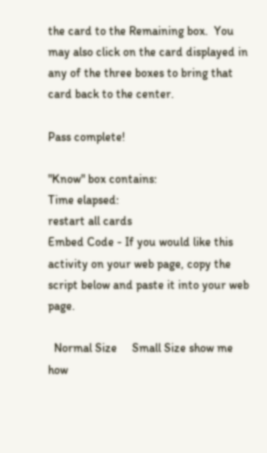the card to the Remaining box.  You may also click on the card displayed in any of the three boxes to bring that card back to the center.

Pass complete!

"Know" box contains:
Time elapsed:
restart all cards
Embed Code - If you would like this activity on your web page, copy the script below and paste it into your web page.

  Normal Size     Small Size show me how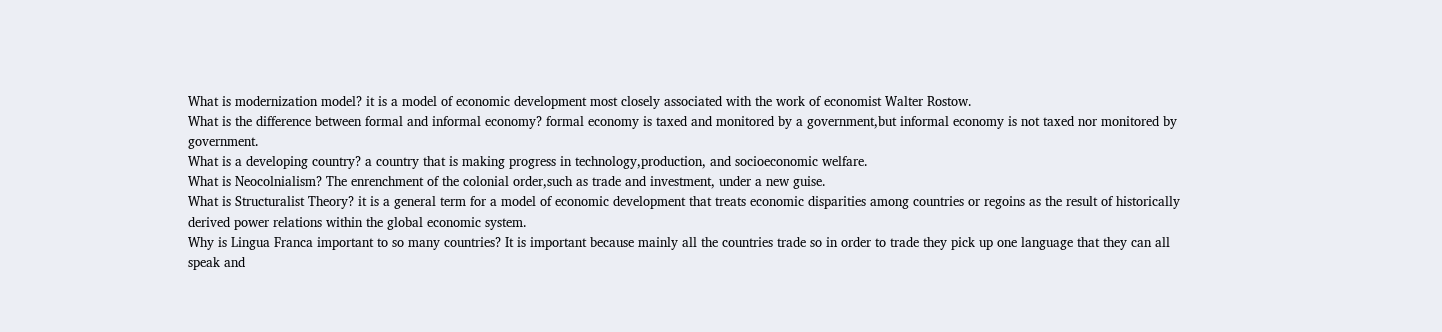What is modernization model? it is a model of economic development most closely associated with the work of economist Walter Rostow.
What is the difference between formal and informal economy? formal economy is taxed and monitored by a government,but informal economy is not taxed nor monitored by government.
What is a developing country? a country that is making progress in technology,production, and socioeconomic welfare.
What is Neocolnialism? The enrenchment of the colonial order,such as trade and investment, under a new guise.
What is Structuralist Theory? it is a general term for a model of economic development that treats economic disparities among countries or regoins as the result of historically derived power relations within the global economic system.
Why is Lingua Franca important to so many countries? It is important because mainly all the countries trade so in order to trade they pick up one language that they can all speak and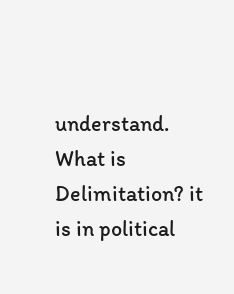understand.
What is Delimitation? it is in political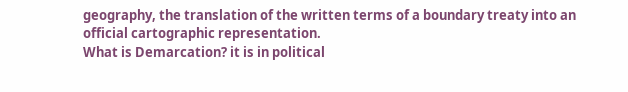geography, the translation of the written terms of a boundary treaty into an official cartographic representation.
What is Demarcation? it is in political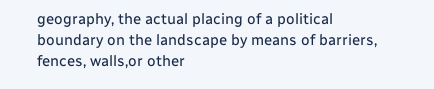geography, the actual placing of a political boundary on the landscape by means of barriers, fences, walls,or other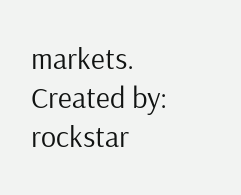markets.
Created by: rockstar